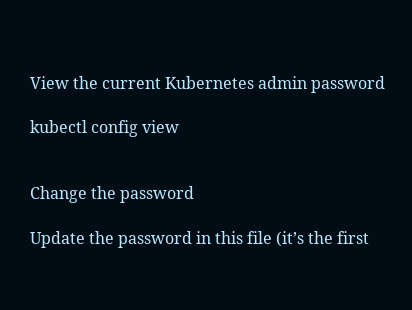View the current Kubernetes admin password

kubectl config view


Change the password

Update the password in this file (it’s the first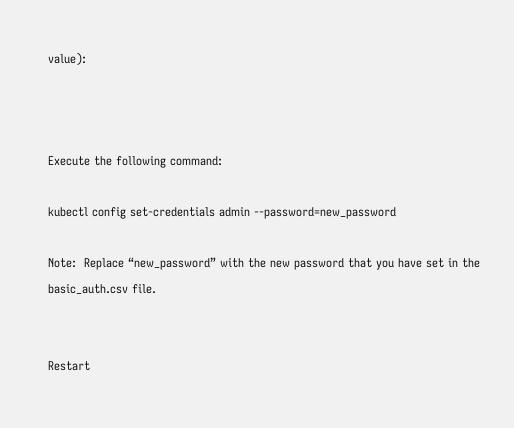value):



Execute the following command:

kubectl config set-credentials admin --password=new_password

Note:  Replace “new_password” with the new password that you have set in the basic_auth.csv file.


Restart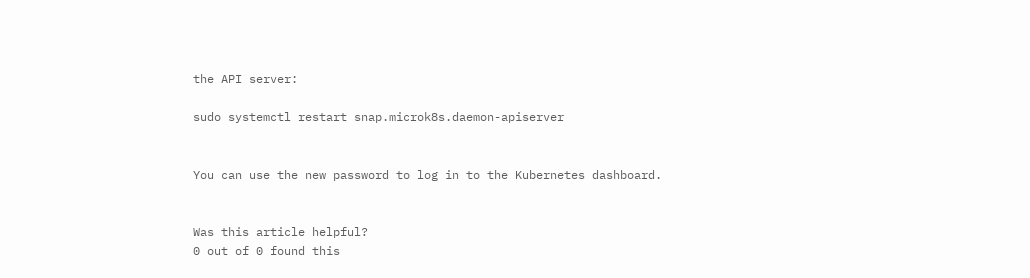the API server:

sudo systemctl restart snap.microk8s.daemon-apiserver


You can use the new password to log in to the Kubernetes dashboard.


Was this article helpful?
0 out of 0 found this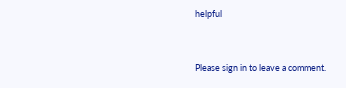helpful



Please sign in to leave a comment.